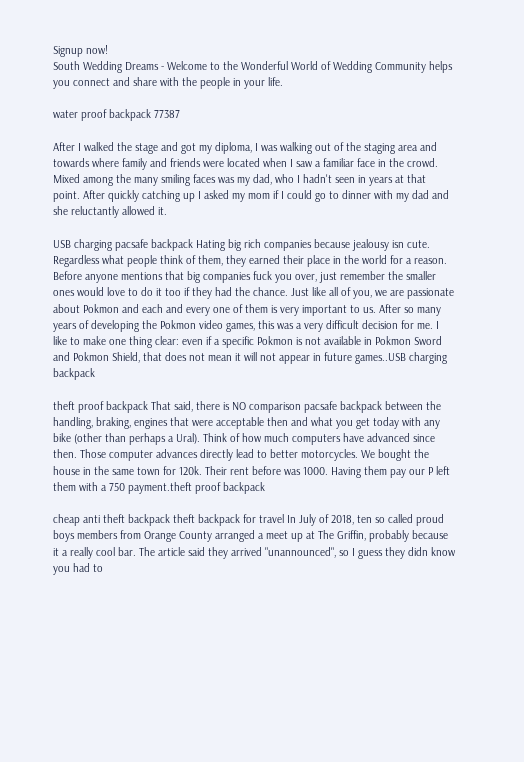Signup now!
South Wedding Dreams - Welcome to the Wonderful World of Wedding Community helps you connect and share with the people in your life.

water proof backpack 77387

After I walked the stage and got my diploma, I was walking out of the staging area and towards where family and friends were located when I saw a familiar face in the crowd. Mixed among the many smiling faces was my dad, who I hadn't seen in years at that point. After quickly catching up I asked my mom if I could go to dinner with my dad and she reluctantly allowed it.

USB charging pacsafe backpack Hating big rich companies because jealousy isn cute. Regardless what people think of them, they earned their place in the world for a reason. Before anyone mentions that big companies fuck you over, just remember the smaller ones would love to do it too if they had the chance. Just like all of you, we are passionate about Pokmon and each and every one of them is very important to us. After so many years of developing the Pokmon video games, this was a very difficult decision for me. I like to make one thing clear: even if a specific Pokmon is not available in Pokmon Sword and Pokmon Shield, that does not mean it will not appear in future games..USB charging backpack

theft proof backpack That said, there is NO comparison pacsafe backpack between the handling, braking, engines that were acceptable then and what you get today with any bike (other than perhaps a Ural). Think of how much computers have advanced since then. Those computer advances directly lead to better motorcycles. We bought the house in the same town for 120k. Their rent before was 1000. Having them pay our P left them with a 750 payment.theft proof backpack

cheap anti theft backpack theft backpack for travel In July of 2018, ten so called proud boys members from Orange County arranged a meet up at The Griffin, probably because it a really cool bar. The article said they arrived "unannounced", so I guess they didn know you had to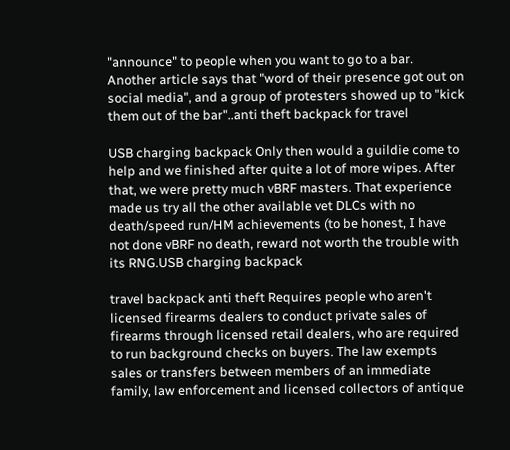"announce" to people when you want to go to a bar. Another article says that "word of their presence got out on social media", and a group of protesters showed up to "kick them out of the bar"..anti theft backpack for travel

USB charging backpack Only then would a guildie come to help and we finished after quite a lot of more wipes. After that, we were pretty much vBRF masters. That experience made us try all the other available vet DLCs with no death/speed run/HM achievements (to be honest, I have not done vBRF no death, reward not worth the trouble with its RNG.USB charging backpack

travel backpack anti theft Requires people who aren't licensed firearms dealers to conduct private sales of firearms through licensed retail dealers, who are required to run background checks on buyers. The law exempts sales or transfers between members of an immediate family, law enforcement and licensed collectors of antique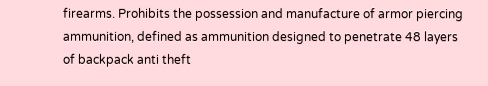firearms. Prohibits the possession and manufacture of armor piercing ammunition, defined as ammunition designed to penetrate 48 layers of backpack anti theft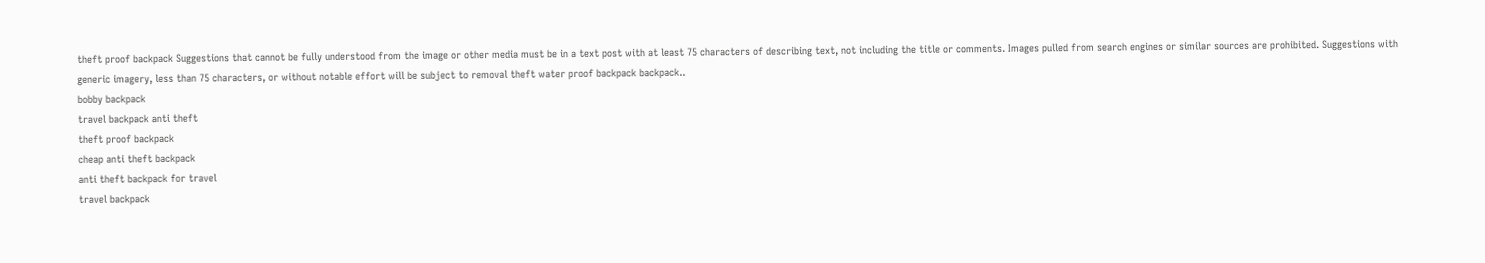theft proof backpack Suggestions that cannot be fully understood from the image or other media must be in a text post with at least 75 characters of describing text, not including the title or comments. Images pulled from search engines or similar sources are prohibited. Suggestions with generic imagery, less than 75 characters, or without notable effort will be subject to removal theft water proof backpack backpack..
bobby backpack
travel backpack anti theft
theft proof backpack
cheap anti theft backpack
anti theft backpack for travel
travel backpack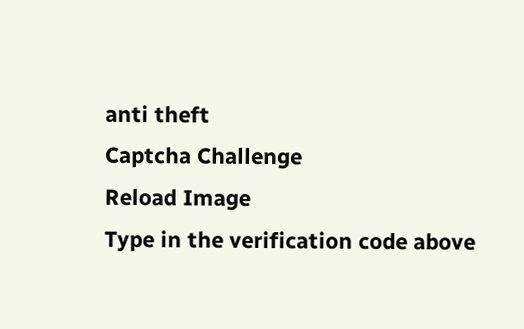anti theft
Captcha Challenge
Reload Image
Type in the verification code above